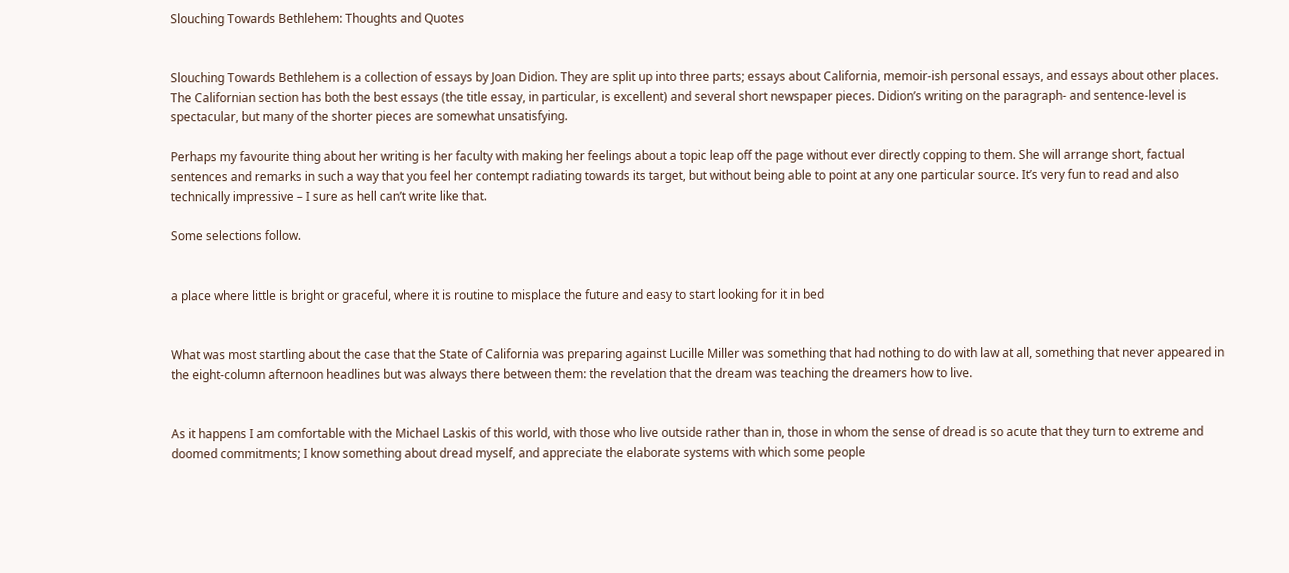Slouching Towards Bethlehem: Thoughts and Quotes


Slouching Towards Bethlehem is a collection of essays by Joan Didion. They are split up into three parts; essays about California, memoir-ish personal essays, and essays about other places. The Californian section has both the best essays (the title essay, in particular, is excellent) and several short newspaper pieces. Didion’s writing on the paragraph- and sentence-level is spectacular, but many of the shorter pieces are somewhat unsatisfying.

Perhaps my favourite thing about her writing is her faculty with making her feelings about a topic leap off the page without ever directly copping to them. She will arrange short, factual sentences and remarks in such a way that you feel her contempt radiating towards its target, but without being able to point at any one particular source. It’s very fun to read and also technically impressive – I sure as hell can’t write like that.

Some selections follow.


a place where little is bright or graceful, where it is routine to misplace the future and easy to start looking for it in bed


What was most startling about the case that the State of California was preparing against Lucille Miller was something that had nothing to do with law at all, something that never appeared in the eight-column afternoon headlines but was always there between them: the revelation that the dream was teaching the dreamers how to live.


As it happens I am comfortable with the Michael Laskis of this world, with those who live outside rather than in, those in whom the sense of dread is so acute that they turn to extreme and doomed commitments; I know something about dread myself, and appreciate the elaborate systems with which some people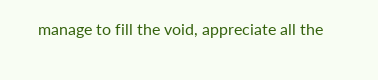manage to fill the void, appreciate all the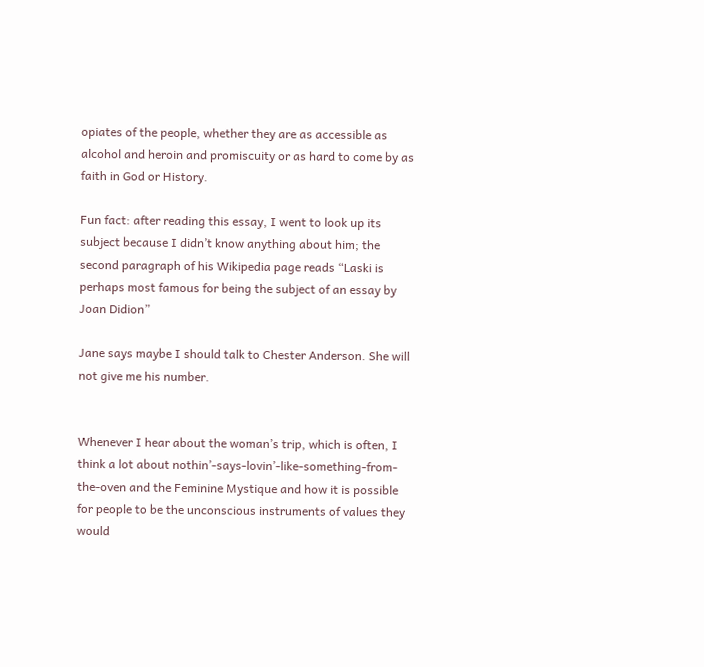opiates of the people, whether they are as accessible as alcohol and heroin and promiscuity or as hard to come by as faith in God or History.

Fun fact: after reading this essay, I went to look up its subject because I didn’t know anything about him; the second paragraph of his Wikipedia page reads “Laski is perhaps most famous for being the subject of an essay by Joan Didion”

Jane says maybe I should talk to Chester Anderson. She will not give me his number.


Whenever I hear about the woman’s trip, which is often, I think a lot about nothin’-says-lovin’-like-something-from-the-oven and the Feminine Mystique and how it is possible for people to be the unconscious instruments of values they would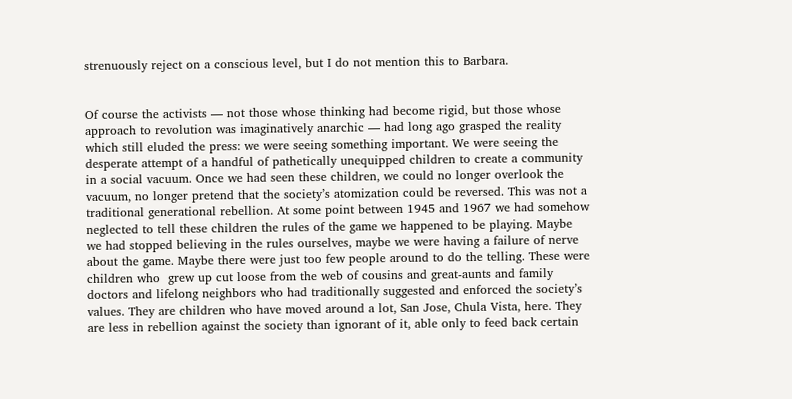strenuously reject on a conscious level, but I do not mention this to Barbara.


Of course the activists — not those whose thinking had become rigid, but those whose approach to revolution was imaginatively anarchic — had long ago grasped the reality which still eluded the press: we were seeing something important. We were seeing the desperate attempt of a handful of pathetically unequipped children to create a community in a social vacuum. Once we had seen these children, we could no longer overlook the vacuum, no longer pretend that the society’s atomization could be reversed. This was not a traditional generational rebellion. At some point between 1945 and 1967 we had somehow neglected to tell these children the rules of the game we happened to be playing. Maybe we had stopped believing in the rules ourselves, maybe we were having a failure of nerve about the game. Maybe there were just too few people around to do the telling. These were children who  grew up cut loose from the web of cousins and great-aunts and family doctors and lifelong neighbors who had traditionally suggested and enforced the society’s values. They are children who have moved around a lot, San Jose, Chula Vista, here. They are less in rebellion against the society than ignorant of it, able only to feed back certain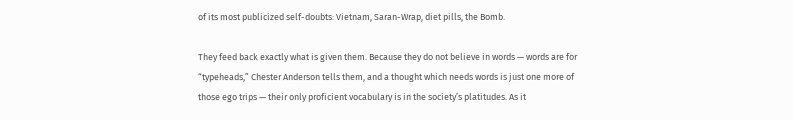of its most publicized self-doubts: Vietnam, Saran-Wrap, diet pills, the Bomb.

They feed back exactly what is given them. Because they do not believe in words — words are for “typeheads,” Chester Anderson tells them, and a thought which needs words is just one more of those ego trips — their only proficient vocabulary is in the society’s platitudes. As it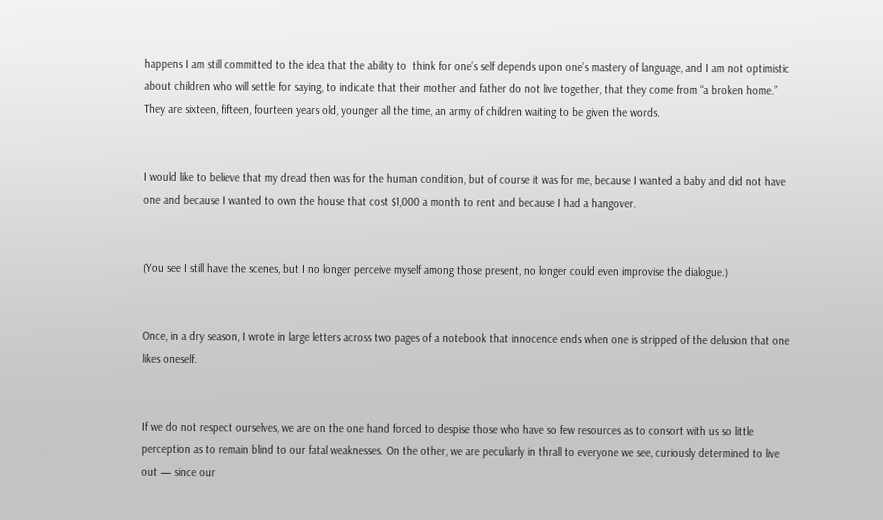happens I am still committed to the idea that the ability to  think for one’s self depends upon one’s mastery of language, and I am not optimistic about children who will settle for saying, to indicate that their mother and father do not live together, that they come from “a broken home.” They are sixteen, fifteen, fourteen years old, younger all the time, an army of children waiting to be given the words.


I would like to believe that my dread then was for the human condition, but of course it was for me, because I wanted a baby and did not have one and because I wanted to own the house that cost $1,000 a month to rent and because I had a hangover.


(You see I still have the scenes, but I no longer perceive myself among those present, no longer could even improvise the dialogue.)


Once, in a dry season, I wrote in large letters across two pages of a notebook that innocence ends when one is stripped of the delusion that one likes oneself.


If we do not respect ourselves, we are on the one hand forced to despise those who have so few resources as to consort with us so little perception as to remain blind to our fatal weaknesses. On the other, we are peculiarly in thrall to everyone we see, curiously determined to live out — since our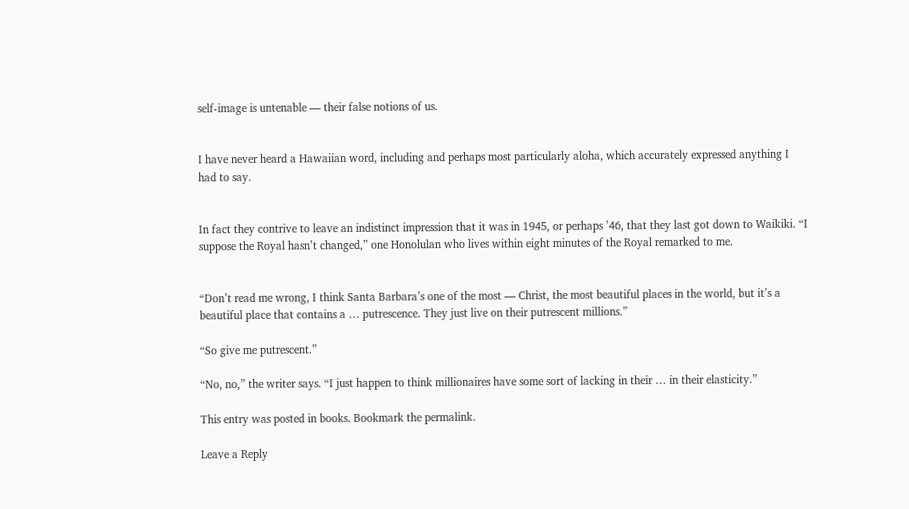self-image is untenable — their false notions of us.


I have never heard a Hawaiian word, including and perhaps most particularly aloha, which accurately expressed anything I had to say.


In fact they contrive to leave an indistinct impression that it was in 1945, or perhaps ’46, that they last got down to Waikiki. “I suppose the Royal hasn’t changed,” one Honolulan who lives within eight minutes of the Royal remarked to me.


“Don’t read me wrong, I think Santa Barbara’s one of the most — Christ, the most beautiful places in the world, but it’s a beautiful place that contains a … putrescence. They just live on their putrescent millions.”

“So give me putrescent.”

“No, no,” the writer says. “I just happen to think millionaires have some sort of lacking in their … in their elasticity.”

This entry was posted in books. Bookmark the permalink.

Leave a Reply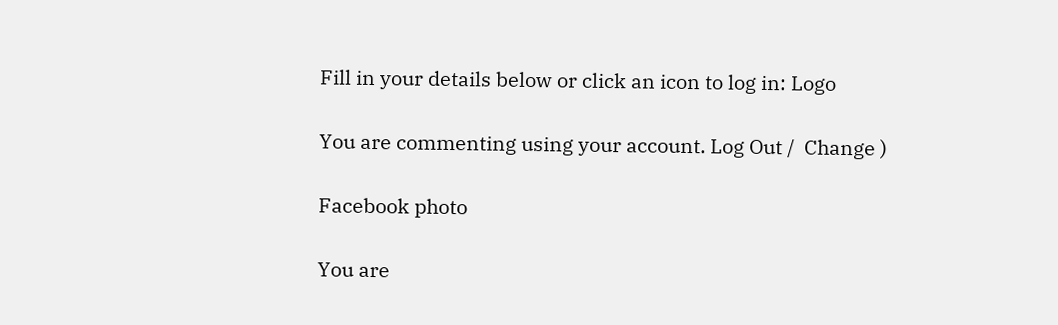Fill in your details below or click an icon to log in: Logo

You are commenting using your account. Log Out /  Change )

Facebook photo

You are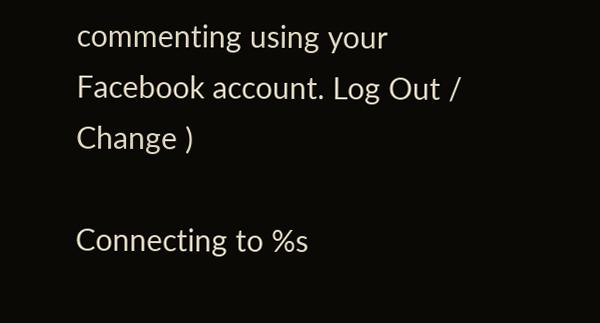commenting using your Facebook account. Log Out /  Change )

Connecting to %s